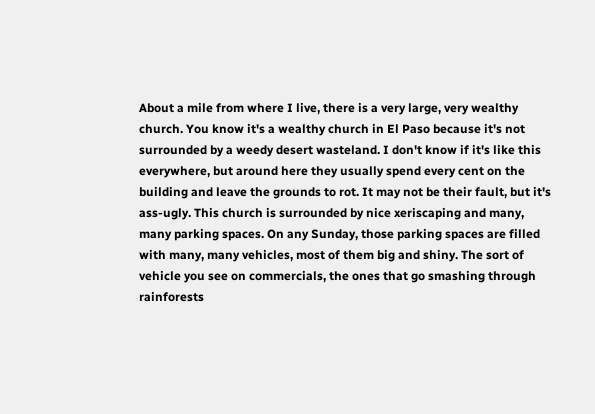About a mile from where I live, there is a very large, very wealthy church. You know it's a wealthy church in El Paso because it's not surrounded by a weedy desert wasteland. I don't know if it's like this everywhere, but around here they usually spend every cent on the building and leave the grounds to rot. It may not be their fault, but it's ass-ugly. This church is surrounded by nice xeriscaping and many, many parking spaces. On any Sunday, those parking spaces are filled with many, many vehicles, most of them big and shiny. The sort of vehicle you see on commercials, the ones that go smashing through rainforests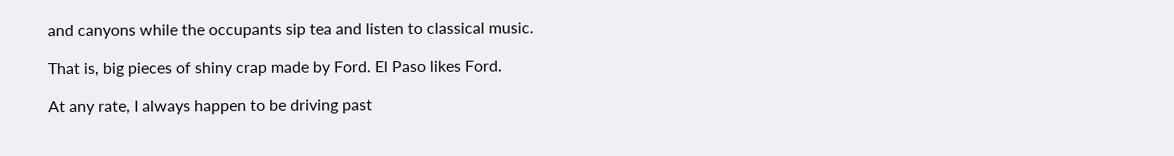and canyons while the occupants sip tea and listen to classical music.

That is, big pieces of shiny crap made by Ford. El Paso likes Ford.

At any rate, I always happen to be driving past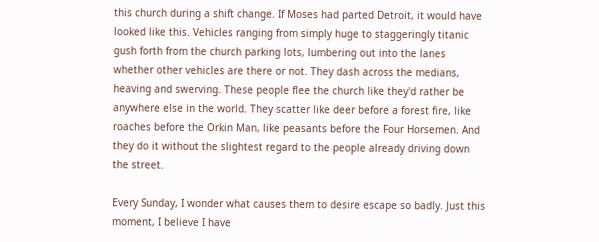this church during a shift change. If Moses had parted Detroit, it would have looked like this. Vehicles ranging from simply huge to staggeringly titanic gush forth from the church parking lots, lumbering out into the lanes whether other vehicles are there or not. They dash across the medians, heaving and swerving. These people flee the church like they'd rather be anywhere else in the world. They scatter like deer before a forest fire, like roaches before the Orkin Man, like peasants before the Four Horsemen. And they do it without the slightest regard to the people already driving down the street.

Every Sunday, I wonder what causes them to desire escape so badly. Just this moment, I believe I have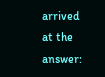arrived at the answer: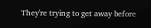They're trying to get away before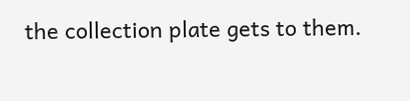the collection plate gets to them.